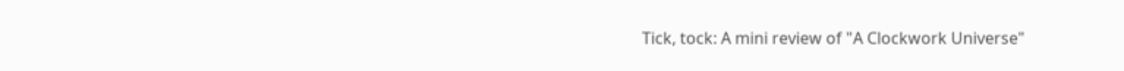Tick, tock: A mini review of "A Clockwork Universe"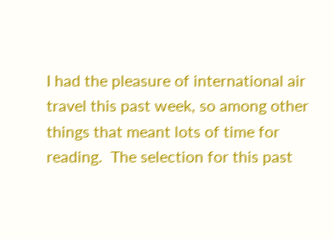I had the pleasure of international air travel this past week, so among other things that meant lots of time for reading.  The selection for this past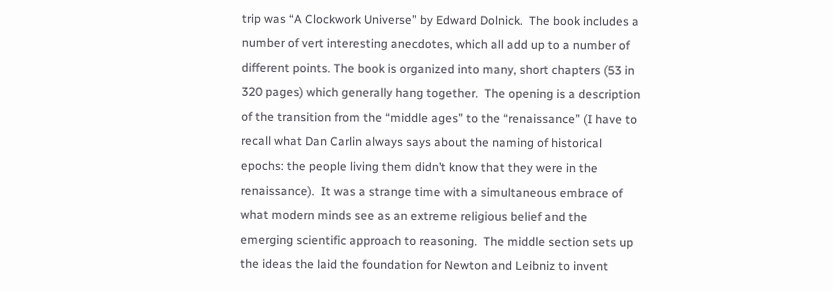trip was “A Clockwork Universe” by Edward Dolnick.  The book includes a number of vert interesting anecdotes, which all add up to a number of different points. The book is organized into many, short chapters (53 in 320 pages) which generally hang together.  The opening is a description of the transition from the “middle ages” to the “renaissance” (I have to recall what Dan Carlin always says about the naming of historical epochs: the people living them didn’t know that they were in the renaissance).  It was a strange time with a simultaneous embrace of what modern minds see as an extreme religious belief and the emerging scientific approach to reasoning.  The middle section sets up the ideas the laid the foundation for Newton and Leibniz to invent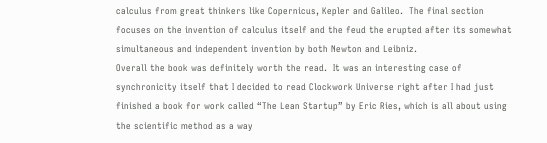calculus from great thinkers like Copernicus, Kepler and Galileo.  The final section focuses on the invention of calculus itself and the feud the erupted after its somewhat simultaneous and independent invention by both Newton and Leibniz.
Overall the book was definitely worth the read.  It was an interesting case of synchronicity itself that I decided to read Clockwork Universe right after I had just finished a book for work called “The Lean Startup” by Eric Ries, which is all about using the scientific method as a way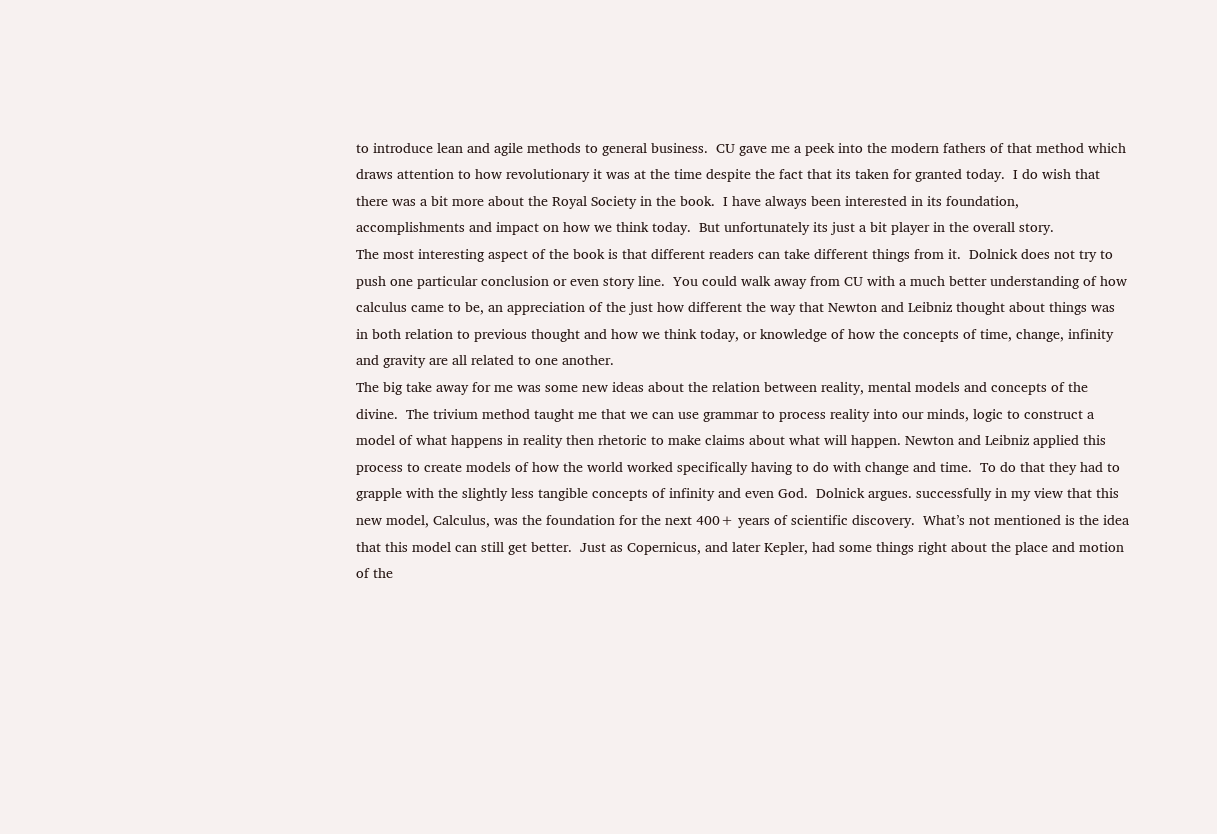to introduce lean and agile methods to general business.  CU gave me a peek into the modern fathers of that method which draws attention to how revolutionary it was at the time despite the fact that its taken for granted today.  I do wish that there was a bit more about the Royal Society in the book.  I have always been interested in its foundation, accomplishments and impact on how we think today.  But unfortunately its just a bit player in the overall story.
The most interesting aspect of the book is that different readers can take different things from it.  Dolnick does not try to push one particular conclusion or even story line.  You could walk away from CU with a much better understanding of how calculus came to be, an appreciation of the just how different the way that Newton and Leibniz thought about things was in both relation to previous thought and how we think today, or knowledge of how the concepts of time, change, infinity and gravity are all related to one another.
The big take away for me was some new ideas about the relation between reality, mental models and concepts of the divine.  The trivium method taught me that we can use grammar to process reality into our minds, logic to construct a model of what happens in reality then rhetoric to make claims about what will happen. Newton and Leibniz applied this process to create models of how the world worked specifically having to do with change and time.  To do that they had to grapple with the slightly less tangible concepts of infinity and even God.  Dolnick argues. successfully in my view that this new model, Calculus, was the foundation for the next 400+ years of scientific discovery.  What’s not mentioned is the idea that this model can still get better.  Just as Copernicus, and later Kepler, had some things right about the place and motion of the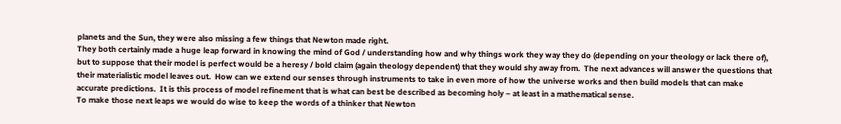planets and the Sun, they were also missing a few things that Newton made right.
They both certainly made a huge leap forward in knowing the mind of God / understanding how and why things work they way they do (depending on your theology or lack there of), but to suppose that their model is perfect would be a heresy / bold claim (again theology dependent) that they would shy away from.  The next advances will answer the questions that their materialistic model leaves out.  How can we extend our senses through instruments to take in even more of how the universe works and then build models that can make accurate predictions.  It is this process of model refinement that is what can best be described as becoming holy – at least in a mathematical sense.
To make those next leaps we would do wise to keep the words of a thinker that Newton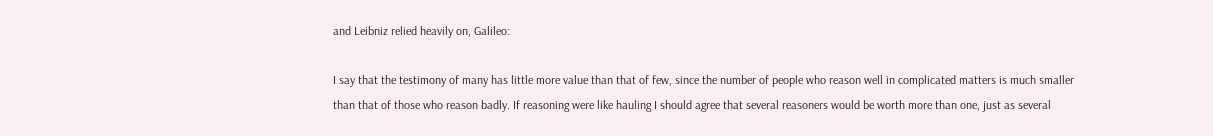and Leibniz relied heavily on, Galileo:

I say that the testimony of many has little more value than that of few, since the number of people who reason well in complicated matters is much smaller than that of those who reason badly. If reasoning were like hauling I should agree that several reasoners would be worth more than one, just as several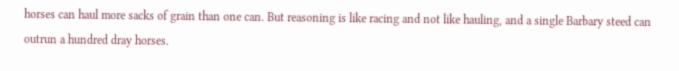horses can haul more sacks of grain than one can. But reasoning is like racing and not like hauling, and a single Barbary steed can outrun a hundred dray horses.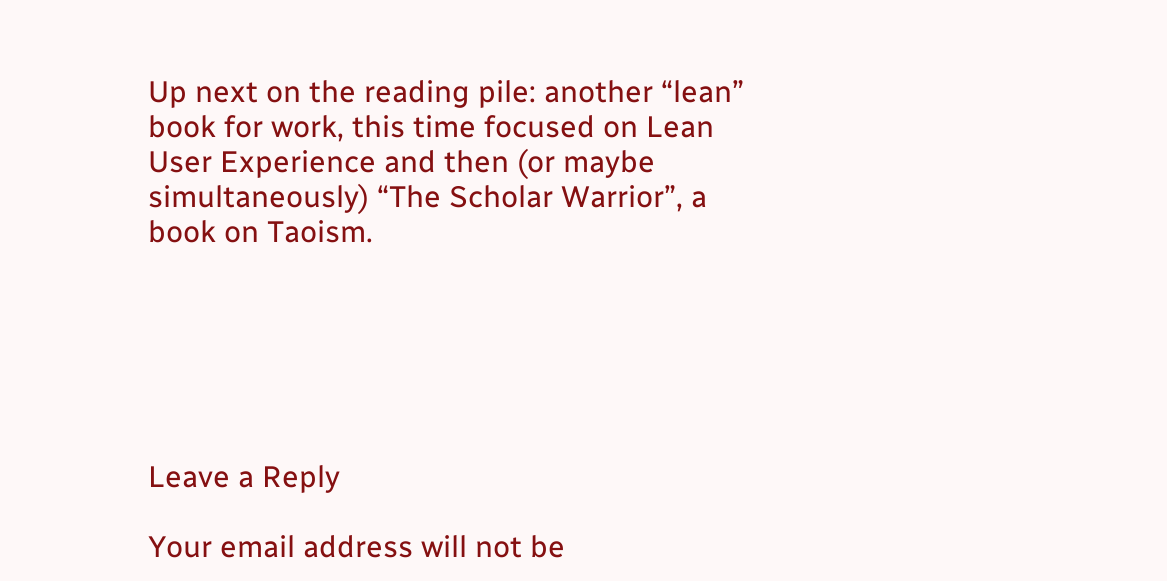Up next on the reading pile: another “lean” book for work, this time focused on Lean User Experience and then (or maybe simultaneously) “The Scholar Warrior”, a book on Taoism.






Leave a Reply

Your email address will not be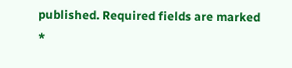published. Required fields are marked *